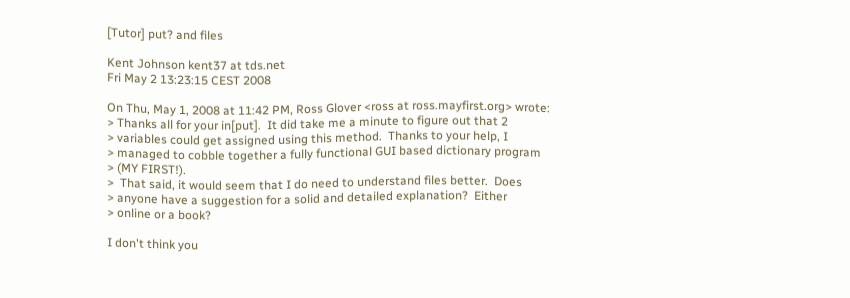[Tutor] put? and files

Kent Johnson kent37 at tds.net
Fri May 2 13:23:15 CEST 2008

On Thu, May 1, 2008 at 11:42 PM, Ross Glover <ross at ross.mayfirst.org> wrote:
> Thanks all for your in[put].  It did take me a minute to figure out that 2
> variables could get assigned using this method.  Thanks to your help, I
> managed to cobble together a fully functional GUI based dictionary program
> (MY FIRST!).
>  That said, it would seem that I do need to understand files better.  Does
> anyone have a suggestion for a solid and detailed explanation?  Either
> online or a book?

I don't think you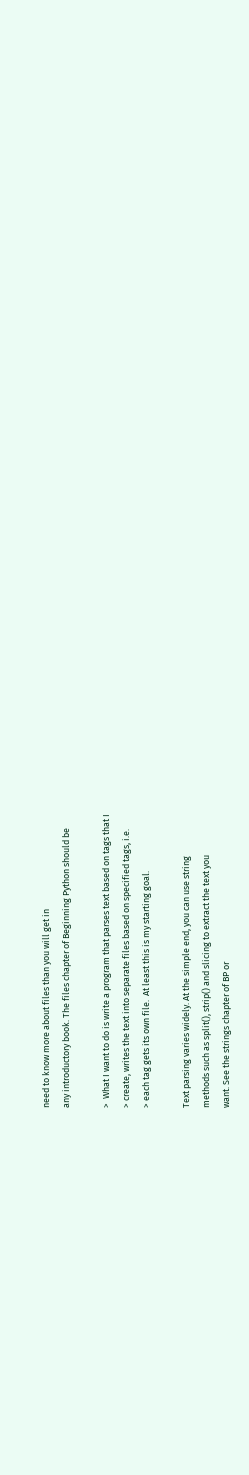need to know more about files than you will get in
any introductory book. The files chapter of Beginning Python should be

>  What I want to do is write a program that parses text based on tags that I
> create, writes the text into separate files based on specified tags, i.e.
> each tag gets its own file.  At least this is my starting goal.

Text parsing varies widely. At the simple end, you can use string
methods such as split(), strip() and slicing to extract the text you
want. See the strings chapter of BP or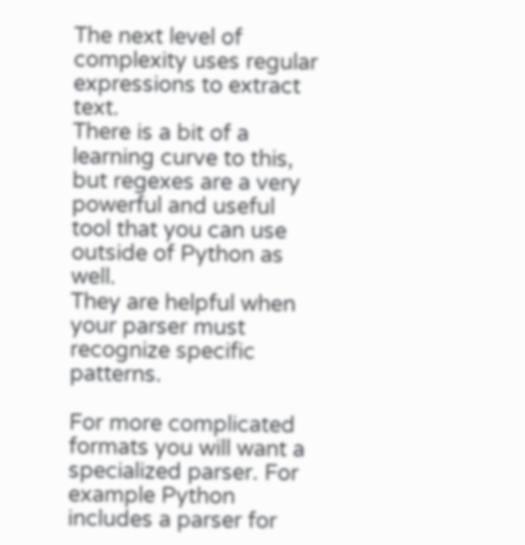The next level of complexity uses regular expressions to extract text.
There is a bit of a learning curve to this, but regexes are a very
powerful and useful tool that you can use outside of Python as well.
They are helpful when your parser must recognize specific patterns.

For more complicated formats you will want a specialized parser. For
example Python includes a parser for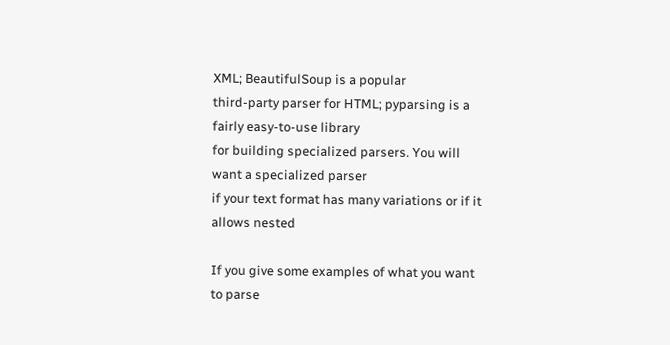XML; BeautifulSoup is a popular
third-party parser for HTML; pyparsing is a fairly easy-to-use library
for building specialized parsers. You will want a specialized parser
if your text format has many variations or if it allows nested

If you give some examples of what you want to parse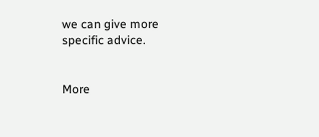we can give more
specific advice.


More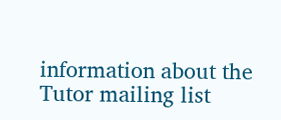information about the Tutor mailing list